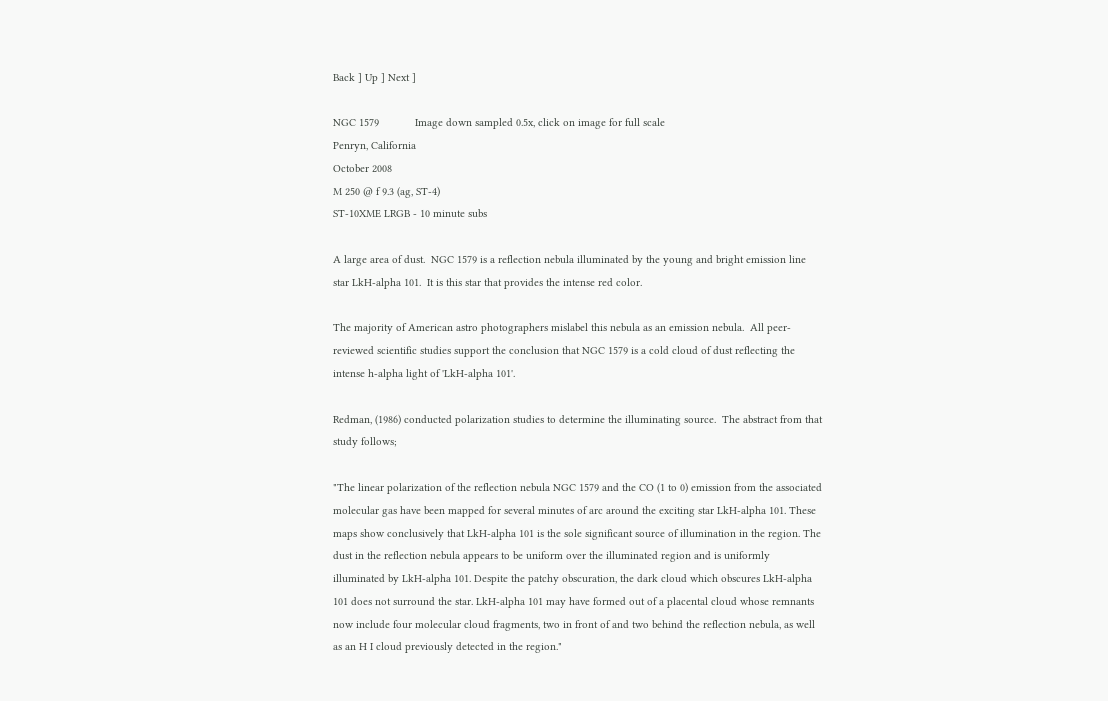Back ] Up ] Next ]

NGC 1579            Image down sampled 0.5x, click on image for full scale
Penryn, California
October 2008
M 250 @ f 9.3 (ag, ST-4)
ST-10XME LRGB - 10 minute subs

A large area of dust.  NGC 1579 is a reflection nebula illuminated by the young and bright emission line star LkH-alpha 101.  It is this star that provides the intense red color.

The majority of American astro photographers mislabel this nebula as an emission nebula.  All peer-reviewed scientific studies support the conclusion that NGC 1579 is a cold cloud of dust reflecting the intense h-alpha light of 'LkH-alpha 101'.

Redman, (1986) conducted polarization studies to determine the illuminating source.  The abstract from that study follows;

"The linear polarization of the reflection nebula NGC 1579 and the CO (1 to 0) emission from the associated molecular gas have been mapped for several minutes of arc around the exciting star LkH-alpha 101. These maps show conclusively that LkH-alpha 101 is the sole significant source of illumination in the region. The dust in the reflection nebula appears to be uniform over the illuminated region and is uniformly illuminated by LkH-alpha 101. Despite the patchy obscuration, the dark cloud which obscures LkH-alpha 101 does not surround the star. LkH-alpha 101 may have formed out of a placental cloud whose remnants now include four molecular cloud fragments, two in front of and two behind the reflection nebula, as well as an H I cloud previously detected in the region."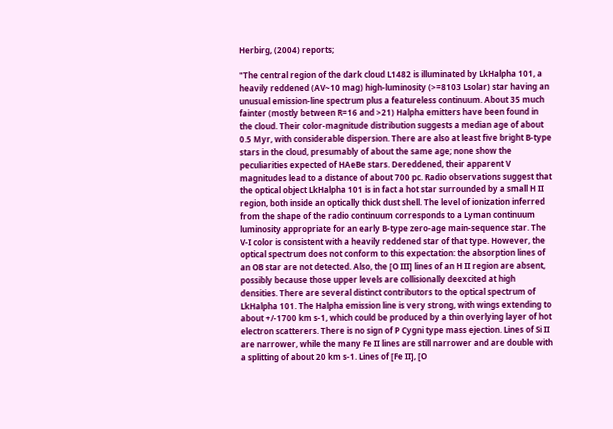Herbirg, (2004) reports;

"The central region of the dark cloud L1482 is illuminated by LkHalpha 101, a heavily reddened (AV~10 mag) high-luminosity (>=8103 Lsolar) star having an unusual emission-line spectrum plus a featureless continuum. About 35 much fainter (mostly between R=16 and >21) Halpha emitters have been found in the cloud. Their color-magnitude distribution suggests a median age of about 0.5 Myr, with considerable dispersion. There are also at least five bright B-type stars in the cloud, presumably of about the same age; none show the peculiarities expected of HAeBe stars. Dereddened, their apparent V magnitudes lead to a distance of about 700 pc. Radio observations suggest that the optical object LkHalpha 101 is in fact a hot star surrounded by a small H II region, both inside an optically thick dust shell. The level of ionization inferred from the shape of the radio continuum corresponds to a Lyman continuum luminosity appropriate for an early B-type zero-age main-sequence star. The V-I color is consistent with a heavily reddened star of that type. However, the optical spectrum does not conform to this expectation: the absorption lines of an OB star are not detected. Also, the [O III] lines of an H II region are absent, possibly because those upper levels are collisionally deexcited at high densities. There are several distinct contributors to the optical spectrum of LkHalpha 101. The Halpha emission line is very strong, with wings extending to about +/-1700 km s-1, which could be produced by a thin overlying layer of hot electron scatterers. There is no sign of P Cygni type mass ejection. Lines of Si II are narrower, while the many Fe II lines are still narrower and are double with a splitting of about 20 km s-1. Lines of [Fe II], [O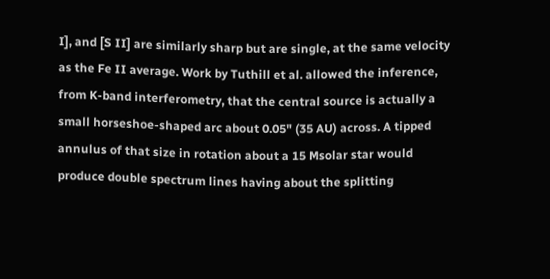I], and [S II] are similarly sharp but are single, at the same velocity as the Fe II average. Work by Tuthill et al. allowed the inference, from K-band interferometry, that the central source is actually a small horseshoe-shaped arc about 0.05" (35 AU) across. A tipped annulus of that size in rotation about a 15 Msolar star would produce double spectrum lines having about the splitting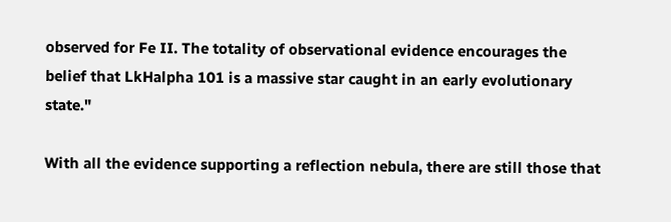observed for Fe II. The totality of observational evidence encourages the belief that LkHalpha 101 is a massive star caught in an early evolutionary state."

With all the evidence supporting a reflection nebula, there are still those that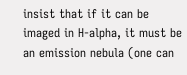insist that if it can be imaged in H-alpha, it must be an emission nebula (one can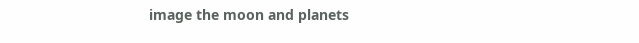image the moon and planets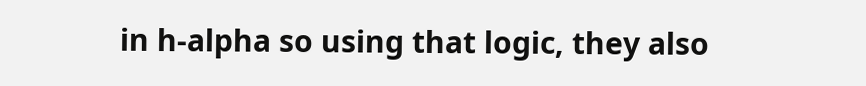in h-alpha so using that logic, they also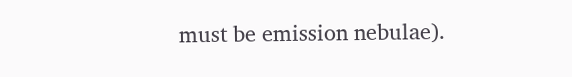must be emission nebulae).